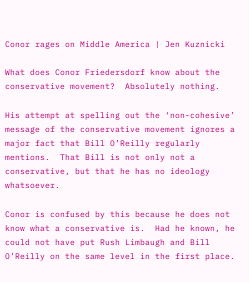Conor rages on Middle America | Jen Kuznicki

What does Conor Friedersdorf know about the conservative movement?  Absolutely nothing.

His attempt at spelling out the ‘non-cohesive’ message of the conservative movement ignores a major fact that Bill O’Reilly regularly mentions.  That Bill is not only not a conservative, but that he has no ideology whatsoever.

Conor is confused by this because he does not know what a conservative is.  Had he known, he could not have put Rush Limbaugh and Bill O’Reilly on the same level in the first place.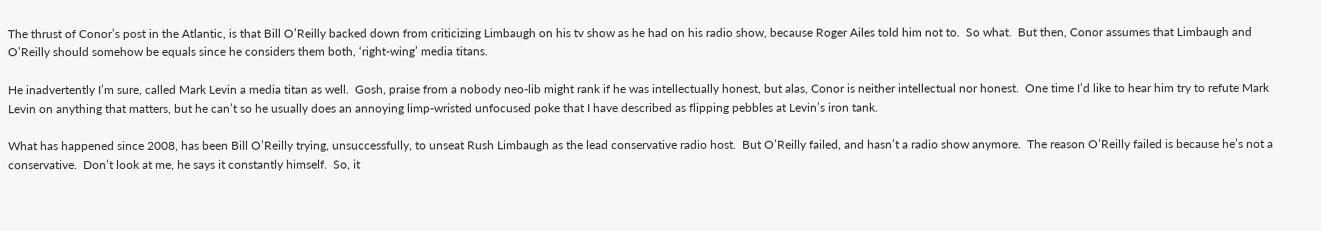The thrust of Conor’s post in the Atlantic, is that Bill O’Reilly backed down from criticizing Limbaugh on his tv show as he had on his radio show, because Roger Ailes told him not to.  So what.  But then, Conor assumes that Limbaugh and O’Reilly should somehow be equals since he considers them both, ‘right-wing’ media titans.

He inadvertently I’m sure, called Mark Levin a media titan as well.  Gosh, praise from a nobody neo-lib might rank if he was intellectually honest, but alas, Conor is neither intellectual nor honest.  One time I’d like to hear him try to refute Mark Levin on anything that matters, but he can’t so he usually does an annoying limp-wristed unfocused poke that I have described as flipping pebbles at Levin’s iron tank.

What has happened since 2008, has been Bill O’Reilly trying, unsuccessfully, to unseat Rush Limbaugh as the lead conservative radio host.  But O’Reilly failed, and hasn’t a radio show anymore.  The reason O’Reilly failed is because he’s not a conservative.  Don’t look at me, he says it constantly himself.  So, it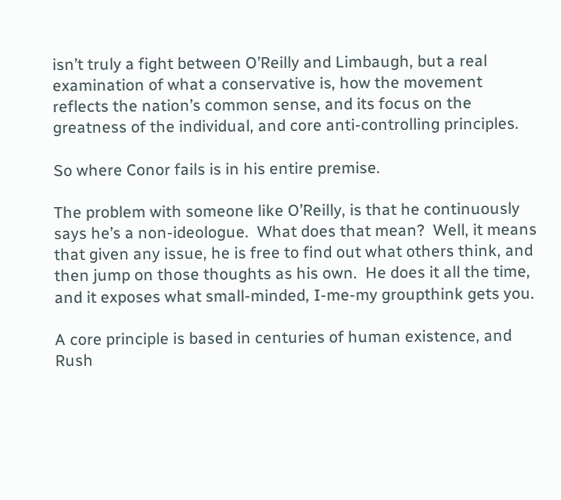isn’t truly a fight between O’Reilly and Limbaugh, but a real examination of what a conservative is, how the movement reflects the nation’s common sense, and its focus on the greatness of the individual, and core anti-controlling principles.

So where Conor fails is in his entire premise.

The problem with someone like O’Reilly, is that he continuously says he’s a non-ideologue.  What does that mean?  Well, it means that given any issue, he is free to find out what others think, and then jump on those thoughts as his own.  He does it all the time, and it exposes what small-minded, I-me-my groupthink gets you.

A core principle is based in centuries of human existence, and Rush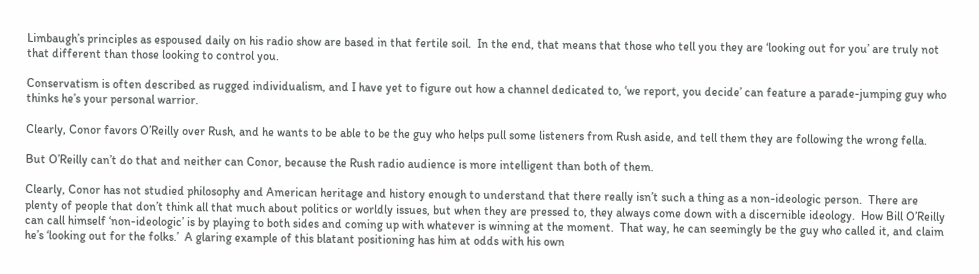Limbaugh’s principles as espoused daily on his radio show are based in that fertile soil.  In the end, that means that those who tell you they are ‘looking out for you’ are truly not that different than those looking to control you.

Conservatism is often described as rugged individualism, and I have yet to figure out how a channel dedicated to, ‘we report, you decide’ can feature a parade-jumping guy who thinks he’s your personal warrior.

Clearly, Conor favors O’Reilly over Rush, and he wants to be able to be the guy who helps pull some listeners from Rush aside, and tell them they are following the wrong fella.

But O’Reilly can’t do that and neither can Conor, because the Rush radio audience is more intelligent than both of them.

Clearly, Conor has not studied philosophy and American heritage and history enough to understand that there really isn’t such a thing as a non-ideologic person.  There are plenty of people that don’t think all that much about politics or worldly issues, but when they are pressed to, they always come down with a discernible ideology.  How Bill O’Reilly can call himself ‘non-ideologic’ is by playing to both sides and coming up with whatever is winning at the moment.  That way, he can seemingly be the guy who called it, and claim he’s ‘looking out for the folks.’  A glaring example of this blatant positioning has him at odds with his own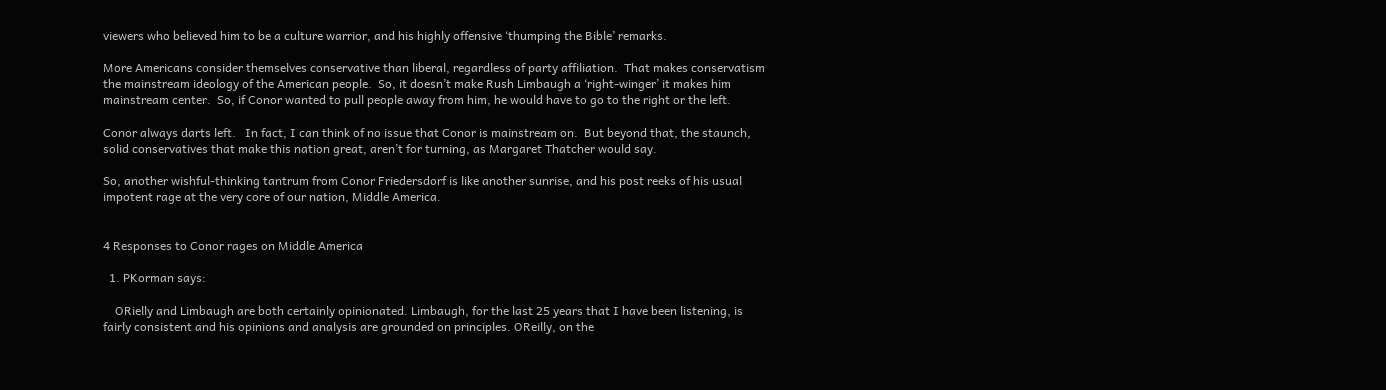viewers who believed him to be a culture warrior, and his highly offensive ‘thumping the Bible’ remarks.

More Americans consider themselves conservative than liberal, regardless of party affiliation.  That makes conservatism the mainstream ideology of the American people.  So, it doesn’t make Rush Limbaugh a ‘right-winger’ it makes him mainstream center.  So, if Conor wanted to pull people away from him, he would have to go to the right or the left.

Conor always darts left.   In fact, I can think of no issue that Conor is mainstream on.  But beyond that, the staunch, solid conservatives that make this nation great, aren’t for turning, as Margaret Thatcher would say.

So, another wishful-thinking tantrum from Conor Friedersdorf is like another sunrise, and his post reeks of his usual impotent rage at the very core of our nation, Middle America.


4 Responses to Conor rages on Middle America

  1. PKorman says:

    ORielly and Limbaugh are both certainly opinionated. Limbaugh, for the last 25 years that I have been listening, is fairly consistent and his opinions and analysis are grounded on principles. OReilly, on the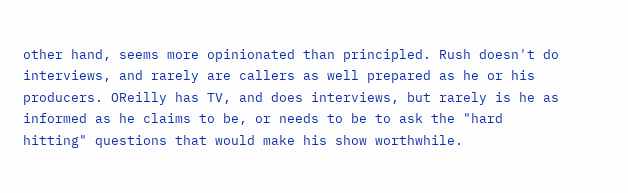other hand, seems more opinionated than principled. Rush doesn't do interviews, and rarely are callers as well prepared as he or his producers. OReilly has TV, and does interviews, but rarely is he as informed as he claims to be, or needs to be to ask the "hard hitting" questions that would make his show worthwhile.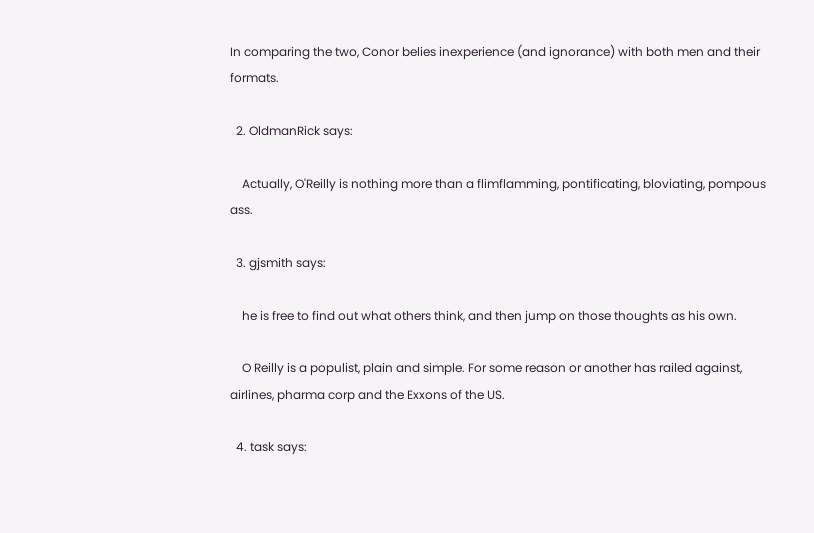In comparing the two, Conor belies inexperience (and ignorance) with both men and their formats.

  2. OldmanRick says:

    Actually, O'Reilly is nothing more than a flimflamming, pontificating, bloviating, pompous ass.

  3. gjsmith says:

    he is free to find out what others think, and then jump on those thoughts as his own.

    O Reilly is a populist, plain and simple. For some reason or another has railed against, airlines, pharma corp and the Exxons of the US.

  4. task says: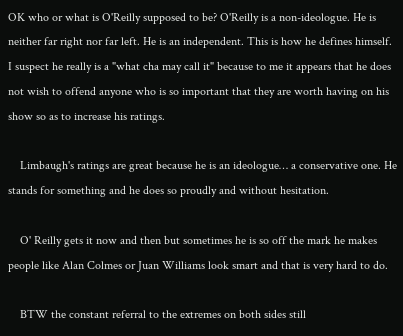OK who or what is O'Reilly supposed to be? O'Reilly is a non-ideologue. He is neither far right nor far left. He is an independent. This is how he defines himself. I suspect he really is a "what cha may call it" because to me it appears that he does not wish to offend anyone who is so important that they are worth having on his show so as to increase his ratings.

    Limbaugh's ratings are great because he is an ideologue… a conservative one. He stands for something and he does so proudly and without hesitation.

    O' Reilly gets it now and then but sometimes he is so off the mark he makes people like Alan Colmes or Juan Williams look smart and that is very hard to do.

    BTW the constant referral to the extremes on both sides still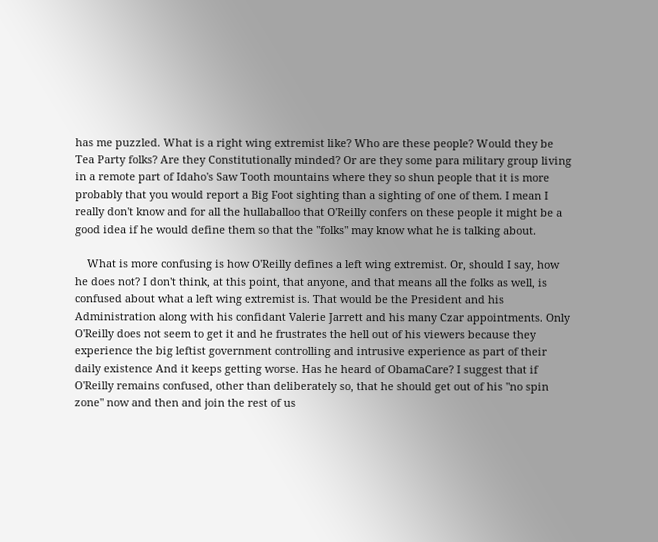has me puzzled. What is a right wing extremist like? Who are these people? Would they be Tea Party folks? Are they Constitutionally minded? Or are they some para military group living in a remote part of Idaho's Saw Tooth mountains where they so shun people that it is more probably that you would report a Big Foot sighting than a sighting of one of them. I mean I really don't know and for all the hullaballoo that O'Reilly confers on these people it might be a good idea if he would define them so that the "folks" may know what he is talking about.

    What is more confusing is how O'Reilly defines a left wing extremist. Or, should I say, how he does not? I don't think, at this point, that anyone, and that means all the folks as well, is confused about what a left wing extremist is. That would be the President and his Administration along with his confidant Valerie Jarrett and his many Czar appointments. Only O'Reilly does not seem to get it and he frustrates the hell out of his viewers because they experience the big leftist government controlling and intrusive experience as part of their daily existence And it keeps getting worse. Has he heard of ObamaCare? I suggest that if O'Reilly remains confused, other than deliberately so, that he should get out of his "no spin zone" now and then and join the rest of us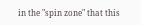in the "spin zone" that this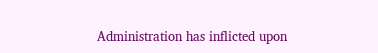Administration has inflicted upon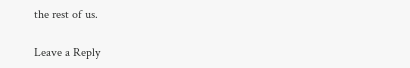the rest of us.

Leave a Reply